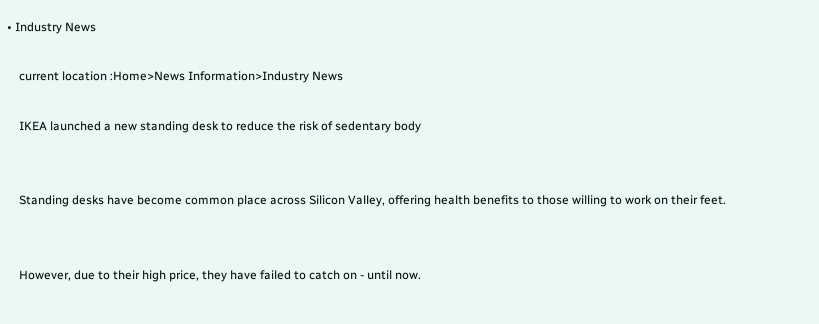• Industry News

    current location :Home>News Information>Industry News

    IKEA launched a new standing desk to reduce the risk of sedentary body


    Standing desks have become common place across Silicon Valley, offering health benefits to those willing to work on their feet.


    However, due to their high price, they have failed to catch on - until now.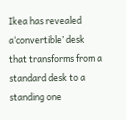Ikea has revealed a‘convertible’ desk that transforms from a standard desk to a standing one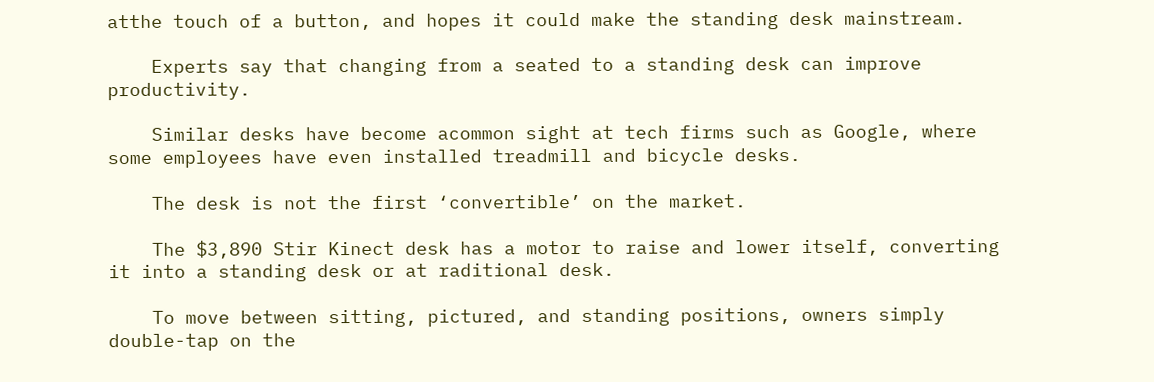atthe touch of a button, and hopes it could make the standing desk mainstream.

    Experts say that changing from a seated to a standing desk can improve productivity.

    Similar desks have become acommon sight at tech firms such as Google, where some employees have even installed treadmill and bicycle desks.

    The desk is not the first ‘convertible’ on the market.

    The $3,890 Stir Kinect desk has a motor to raise and lower itself, converting it into a standing desk or at raditional desk.

    To move between sitting, pictured, and standing positions, owners simply double-tap on the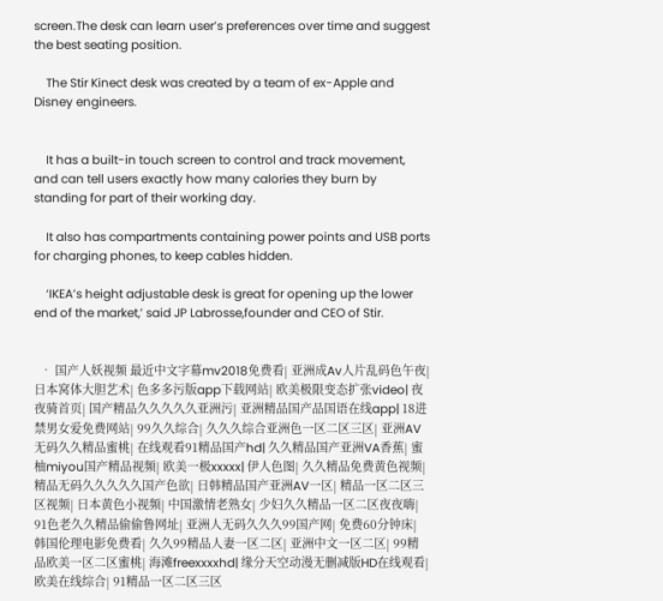screen.The desk can learn user’s preferences over time and suggest the best seating position.

    The Stir Kinect desk was created by a team of ex-Apple and Disney engineers.


    It has a built-in touch screen to control and track movement, and can tell users exactly how many calories they burn by standing for part of their working day.

    It also has compartments containing power points and USB ports for charging phones, to keep cables hidden.

    ‘IKEA’s height adjustable desk is great for opening up the lower end of the market,’ said JP Labrosse,founder and CEO of Stir.


  • 国产人妖视频 最近中文字幕mv2018免费看| 亚洲成Av人片乱码色午夜| 日本窝体大胆艺术| 色多多污版app下载网站| 欧美极限变态扩张video| 夜夜骑首页| 国产精品久久久久久亚洲污| 亚洲精品国产品国语在线app| 18进禁男女爱免费网站| 99久久综合| 久久久综合亚洲色一区二区三区| 亚洲AV无码久久精品蜜桃| 在线观看91精品国产hd| 久久精品国产亚洲VA香蕉| 蜜柚miyou国产精品视频| 欧美一极xxxxx| 伊人色图| 久久精品免费黄色视频| 精品无码久久久久久国产色欲| 日韩精品国产亚洲AV一区| 精品一区二区三区视频| 日本黄色小视频| 中国激情老熟女| 少妇久久精品一区二区夜夜嗨| 91色老久久精品偷偷鲁网址| 亚洲人无码久久久99国产网| 免费60分钟床| 韩国伦理电影免费看| 久久99精品人妻一区二区| 亚洲中文一区二区| 99精品欧美一区二区蜜桃| 海滩freexxxxhd| 缘分天空动漫无删减版HD在线观看| 欧美在线综合| 91精品一区二区三区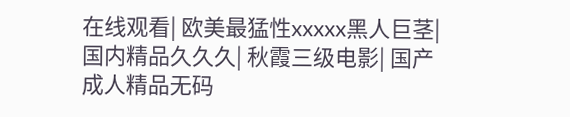在线观看| 欧美最猛性xxxxx黑人巨茎| 国内精品久久久| 秋霞三级电影| 国产成人精品无码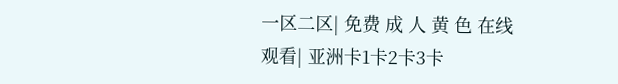一区二区| 免费 成 人 黄 色 在线观看| 亚洲卡1卡2卡3卡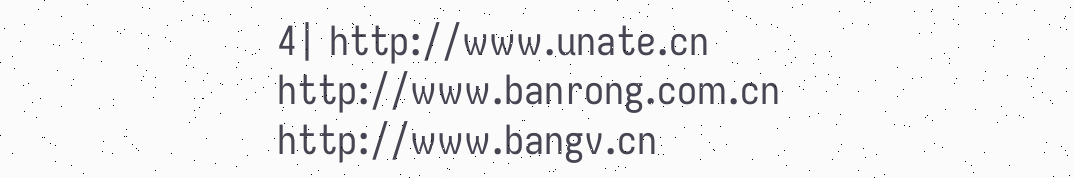4| http://www.unate.cn http://www.banrong.com.cn http://www.bangv.cn